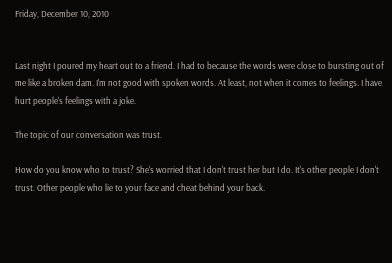Friday, December 10, 2010


Last night I poured my heart out to a friend. I had to because the words were close to bursting out of me like a broken dam. I'm not good with spoken words. At least, not when it comes to feelings. I have hurt people's feelings with a joke.

The topic of our conversation was trust.

How do you know who to trust? She's worried that I don't trust her but I do. It's other people I don't trust. Other people who lie to your face and cheat behind your back.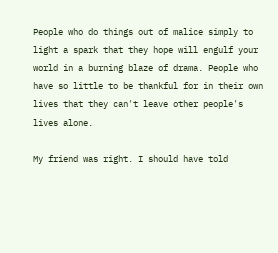People who do things out of malice simply to light a spark that they hope will engulf your world in a burning blaze of drama. People who have so little to be thankful for in their own lives that they can't leave other people's lives alone.

My friend was right. I should have told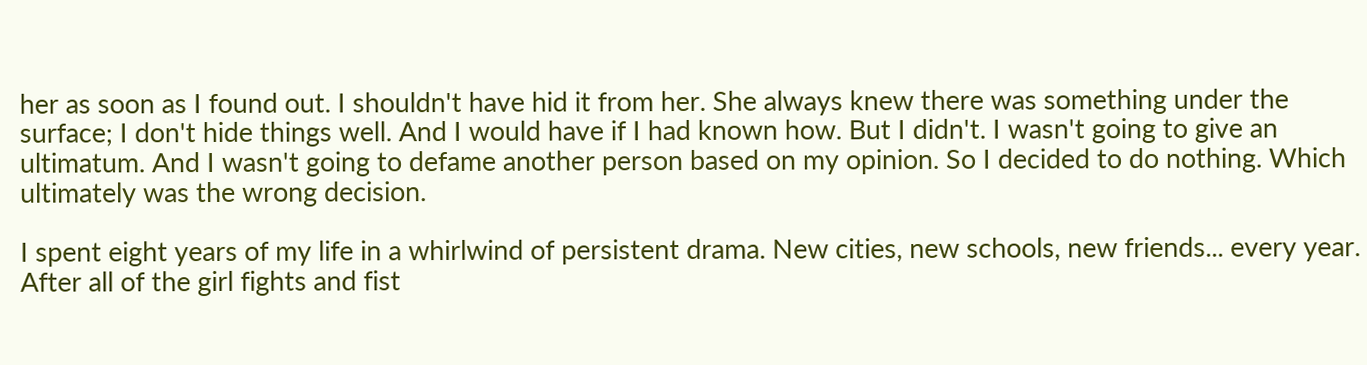her as soon as I found out. I shouldn't have hid it from her. She always knew there was something under the surface; I don't hide things well. And I would have if I had known how. But I didn't. I wasn't going to give an ultimatum. And I wasn't going to defame another person based on my opinion. So I decided to do nothing. Which ultimately was the wrong decision.

I spent eight years of my life in a whirlwind of persistent drama. New cities, new schools, new friends... every year. After all of the girl fights and fist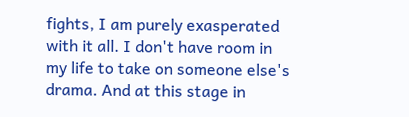fights, I am purely exasperated with it all. I don't have room in my life to take on someone else's drama. And at this stage in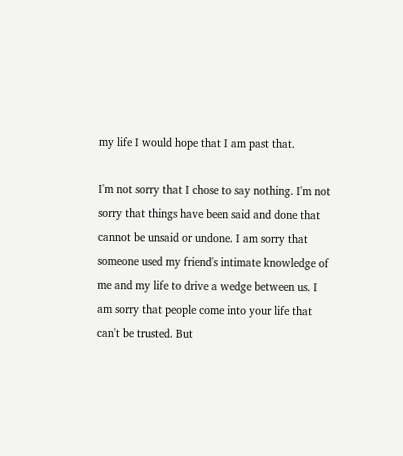my life I would hope that I am past that.

I'm not sorry that I chose to say nothing. I'm not sorry that things have been said and done that cannot be unsaid or undone. I am sorry that someone used my friend's intimate knowledge of me and my life to drive a wedge between us. I am sorry that people come into your life that can't be trusted. But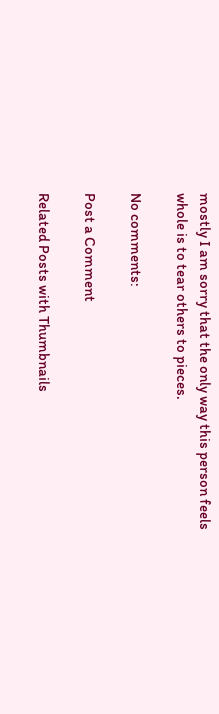mostly I am sorry that the only way this person feels whole is to tear others to pieces.

No comments:

Post a Comment

Related Posts with Thumbnails